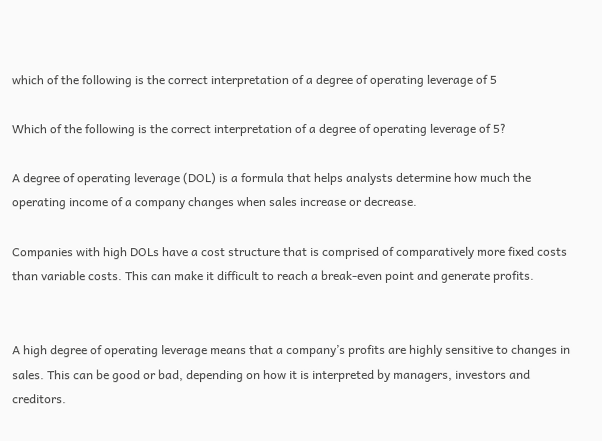which of the following is the correct interpretation of a degree of operating leverage of 5

Which of the following is the correct interpretation of a degree of operating leverage of 5?

A degree of operating leverage (DOL) is a formula that helps analysts determine how much the operating income of a company changes when sales increase or decrease.

Companies with high DOLs have a cost structure that is comprised of comparatively more fixed costs than variable costs. This can make it difficult to reach a break-even point and generate profits.


A high degree of operating leverage means that a company’s profits are highly sensitive to changes in sales. This can be good or bad, depending on how it is interpreted by managers, investors and creditors.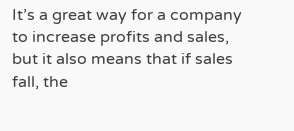It’s a great way for a company to increase profits and sales, but it also means that if sales fall, the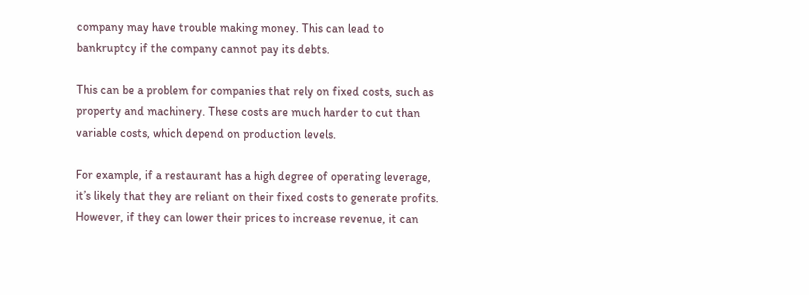company may have trouble making money. This can lead to bankruptcy if the company cannot pay its debts.

This can be a problem for companies that rely on fixed costs, such as property and machinery. These costs are much harder to cut than variable costs, which depend on production levels.

For example, if a restaurant has a high degree of operating leverage, it’s likely that they are reliant on their fixed costs to generate profits. However, if they can lower their prices to increase revenue, it can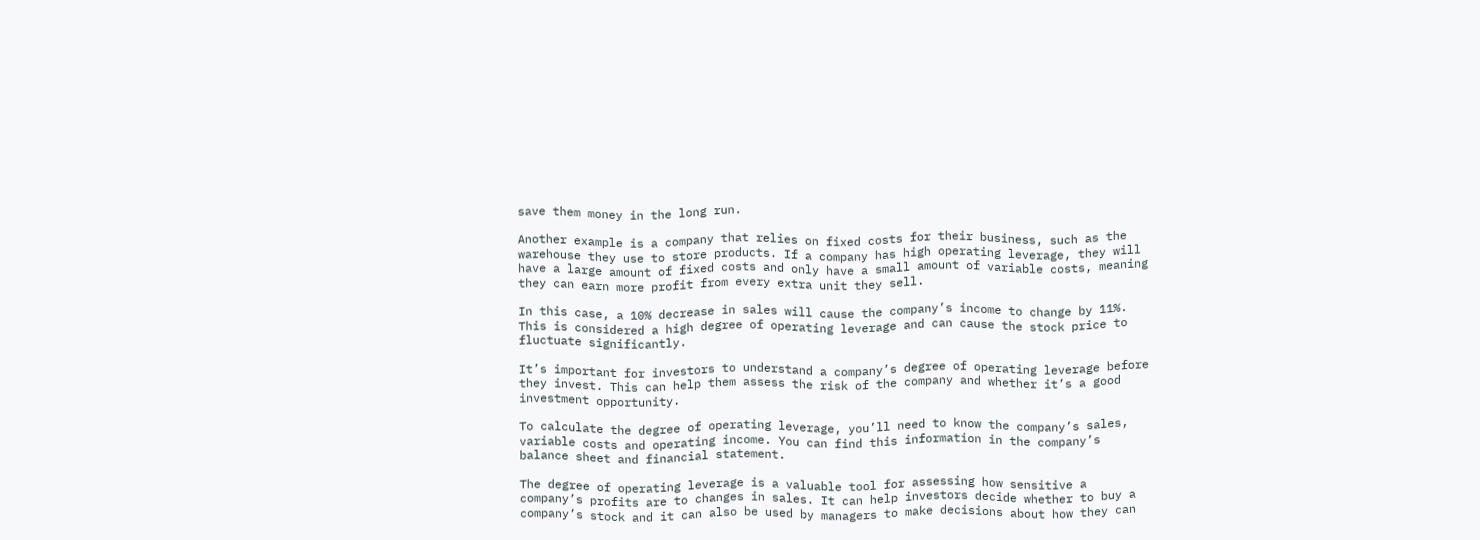save them money in the long run.

Another example is a company that relies on fixed costs for their business, such as the warehouse they use to store products. If a company has high operating leverage, they will have a large amount of fixed costs and only have a small amount of variable costs, meaning they can earn more profit from every extra unit they sell.

In this case, a 10% decrease in sales will cause the company’s income to change by 11%. This is considered a high degree of operating leverage and can cause the stock price to fluctuate significantly.

It’s important for investors to understand a company’s degree of operating leverage before they invest. This can help them assess the risk of the company and whether it’s a good investment opportunity.

To calculate the degree of operating leverage, you’ll need to know the company’s sales, variable costs and operating income. You can find this information in the company’s balance sheet and financial statement.

The degree of operating leverage is a valuable tool for assessing how sensitive a company’s profits are to changes in sales. It can help investors decide whether to buy a company’s stock and it can also be used by managers to make decisions about how they can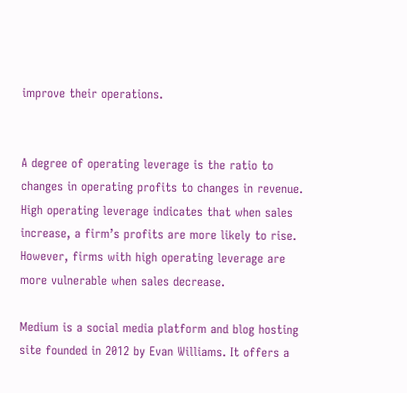improve their operations.


A degree of operating leverage is the ratio to changes in operating profits to changes in revenue. High operating leverage indicates that when sales increase, a firm’s profits are more likely to rise. However, firms with high operating leverage are more vulnerable when sales decrease.

Medium is a social media platform and blog hosting site founded in 2012 by Evan Williams. It offers a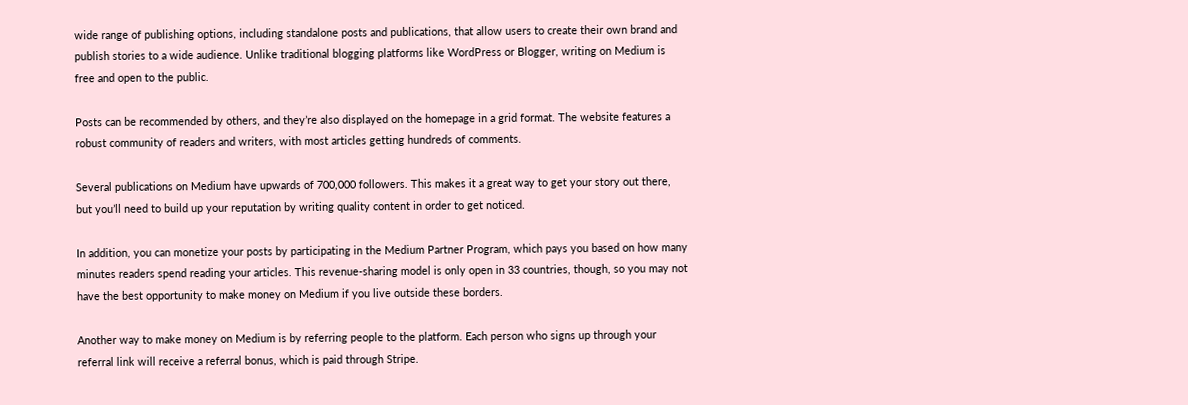wide range of publishing options, including standalone posts and publications, that allow users to create their own brand and publish stories to a wide audience. Unlike traditional blogging platforms like WordPress or Blogger, writing on Medium is free and open to the public.

Posts can be recommended by others, and they’re also displayed on the homepage in a grid format. The website features a robust community of readers and writers, with most articles getting hundreds of comments.

Several publications on Medium have upwards of 700,000 followers. This makes it a great way to get your story out there, but you’ll need to build up your reputation by writing quality content in order to get noticed.

In addition, you can monetize your posts by participating in the Medium Partner Program, which pays you based on how many minutes readers spend reading your articles. This revenue-sharing model is only open in 33 countries, though, so you may not have the best opportunity to make money on Medium if you live outside these borders.

Another way to make money on Medium is by referring people to the platform. Each person who signs up through your referral link will receive a referral bonus, which is paid through Stripe.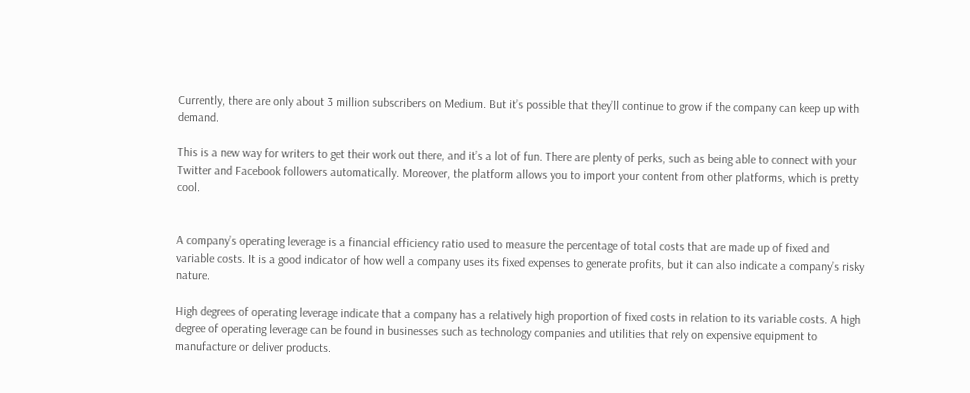Currently, there are only about 3 million subscribers on Medium. But it’s possible that they’ll continue to grow if the company can keep up with demand.

This is a new way for writers to get their work out there, and it’s a lot of fun. There are plenty of perks, such as being able to connect with your Twitter and Facebook followers automatically. Moreover, the platform allows you to import your content from other platforms, which is pretty cool.


A company’s operating leverage is a financial efficiency ratio used to measure the percentage of total costs that are made up of fixed and variable costs. It is a good indicator of how well a company uses its fixed expenses to generate profits, but it can also indicate a company’s risky nature.

High degrees of operating leverage indicate that a company has a relatively high proportion of fixed costs in relation to its variable costs. A high degree of operating leverage can be found in businesses such as technology companies and utilities that rely on expensive equipment to manufacture or deliver products.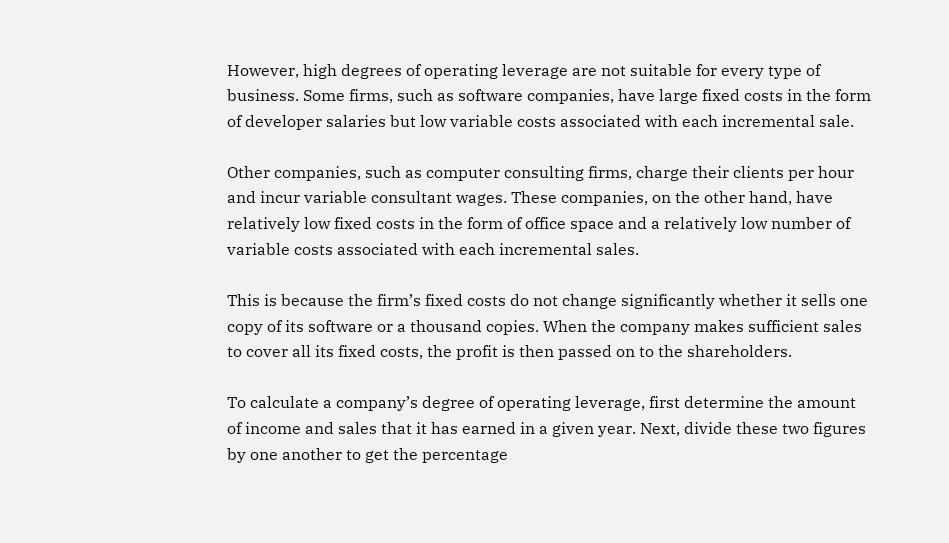However, high degrees of operating leverage are not suitable for every type of business. Some firms, such as software companies, have large fixed costs in the form of developer salaries but low variable costs associated with each incremental sale.

Other companies, such as computer consulting firms, charge their clients per hour and incur variable consultant wages. These companies, on the other hand, have relatively low fixed costs in the form of office space and a relatively low number of variable costs associated with each incremental sales.

This is because the firm’s fixed costs do not change significantly whether it sells one copy of its software or a thousand copies. When the company makes sufficient sales to cover all its fixed costs, the profit is then passed on to the shareholders.

To calculate a company’s degree of operating leverage, first determine the amount of income and sales that it has earned in a given year. Next, divide these two figures by one another to get the percentage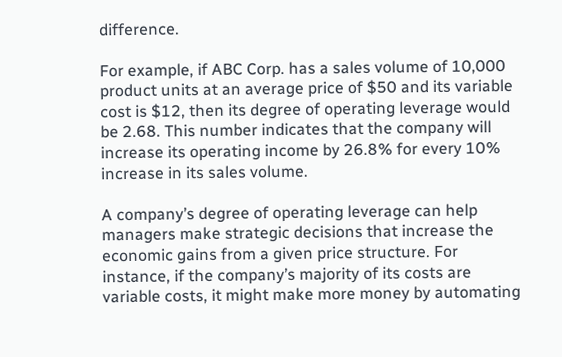difference.

For example, if ABC Corp. has a sales volume of 10,000 product units at an average price of $50 and its variable cost is $12, then its degree of operating leverage would be 2.68. This number indicates that the company will increase its operating income by 26.8% for every 10% increase in its sales volume.

A company’s degree of operating leverage can help managers make strategic decisions that increase the economic gains from a given price structure. For instance, if the company’s majority of its costs are variable costs, it might make more money by automating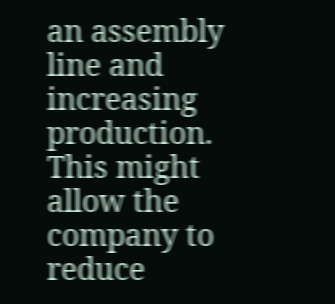an assembly line and increasing production. This might allow the company to reduce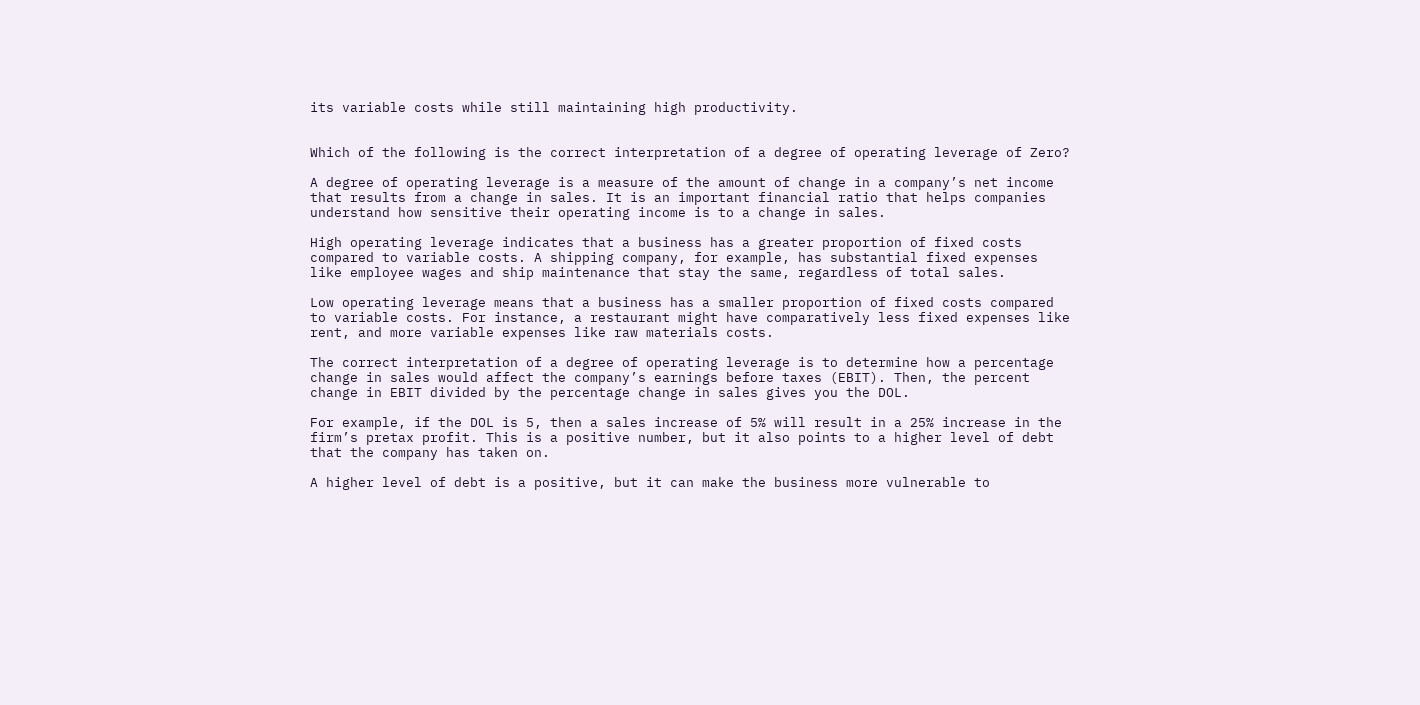its variable costs while still maintaining high productivity.


Which of the following is the correct interpretation of a degree of operating leverage of Zero?

A degree of operating leverage is a measure of the amount of change in a company’s net income that results from a change in sales. It is an important financial ratio that helps companies understand how sensitive their operating income is to a change in sales.

High operating leverage indicates that a business has a greater proportion of fixed costs compared to variable costs. A shipping company, for example, has substantial fixed expenses like employee wages and ship maintenance that stay the same, regardless of total sales.

Low operating leverage means that a business has a smaller proportion of fixed costs compared to variable costs. For instance, a restaurant might have comparatively less fixed expenses like rent, and more variable expenses like raw materials costs.

The correct interpretation of a degree of operating leverage is to determine how a percentage change in sales would affect the company’s earnings before taxes (EBIT). Then, the percent change in EBIT divided by the percentage change in sales gives you the DOL.

For example, if the DOL is 5, then a sales increase of 5% will result in a 25% increase in the firm’s pretax profit. This is a positive number, but it also points to a higher level of debt that the company has taken on.

A higher level of debt is a positive, but it can make the business more vulnerable to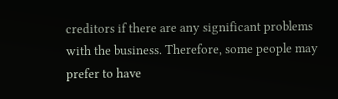creditors if there are any significant problems with the business. Therefore, some people may prefer to have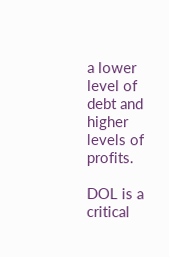a lower level of debt and higher levels of profits.

DOL is a critical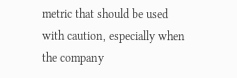metric that should be used with caution, especially when the company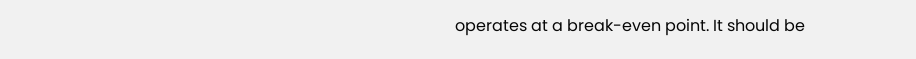operates at a break-even point. It should be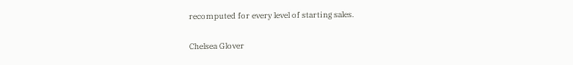recomputed for every level of starting sales.

Chelsea Glover